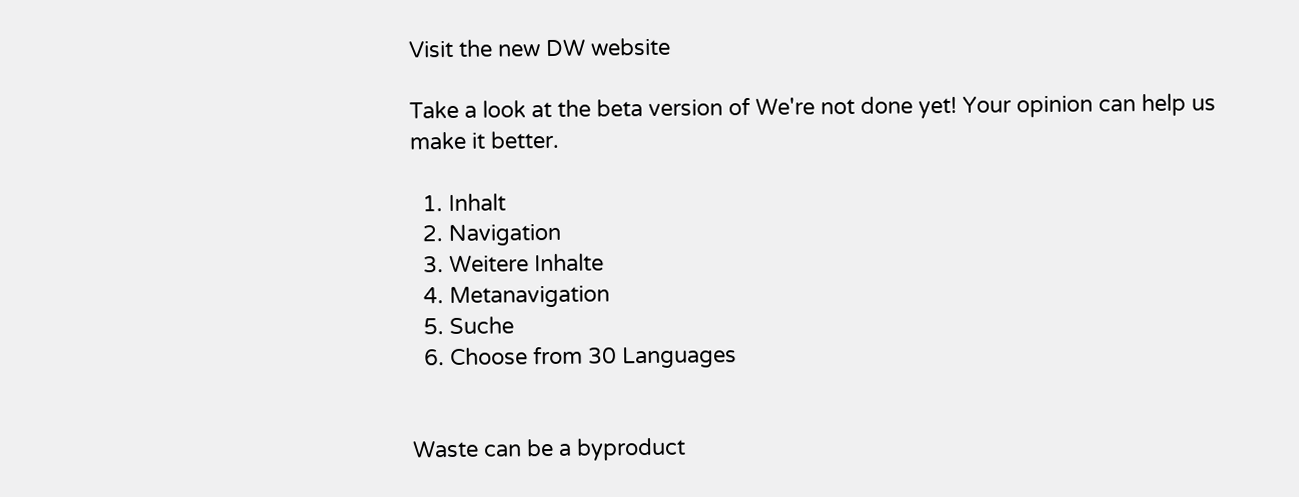Visit the new DW website

Take a look at the beta version of We're not done yet! Your opinion can help us make it better.

  1. Inhalt
  2. Navigation
  3. Weitere Inhalte
  4. Metanavigation
  5. Suche
  6. Choose from 30 Languages


Waste can be a byproduct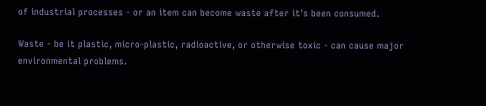of industrial processes - or an item can become waste after it's been consumed.

Waste - be it plastic, micro-plastic, radioactive, or otherwise toxic - can cause major environmental problems.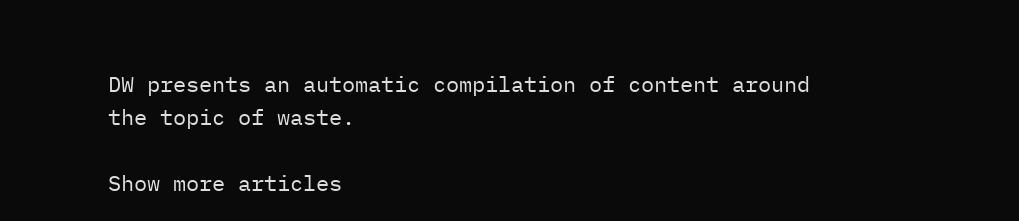DW presents an automatic compilation of content around the topic of waste.

Show more articles